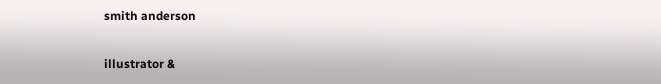smith anderson

illustrator &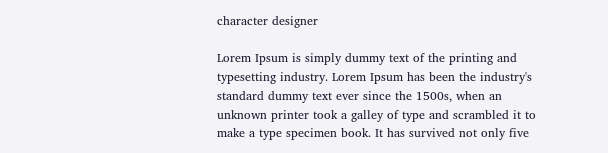character designer

Lorem Ipsum is simply dummy text of the printing and typesetting industry. Lorem Ipsum has been the industry's standard dummy text ever since the 1500s, when an unknown printer took a galley of type and scrambled it to make a type specimen book. It has survived not only five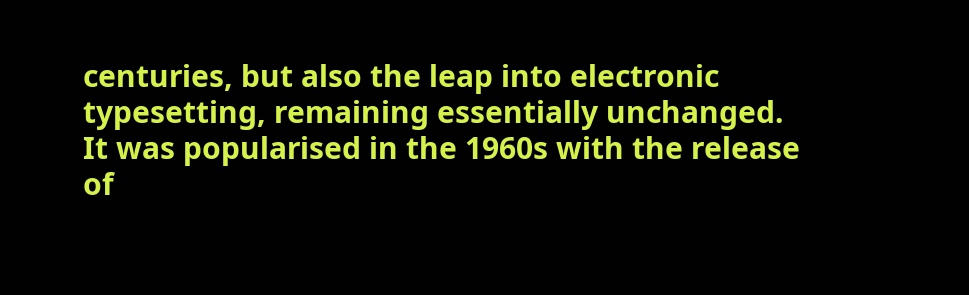centuries, but also the leap into electronic typesetting, remaining essentially unchanged. It was popularised in the 1960s with the release of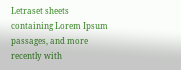Letraset sheets containing Lorem Ipsum passages, and more recently with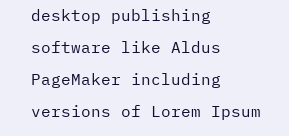desktop publishing software like Aldus PageMaker including versions of Lorem Ipsum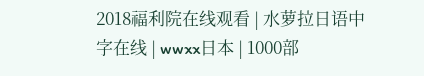2018福利院在线观看 | 水萝拉日语中字在线 | wwxx日本 | 1000部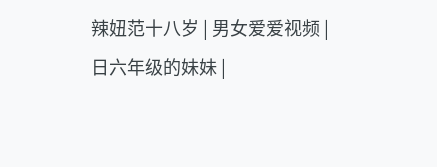辣妞范十八岁 | 男女爱爱视频 | 日六年级的妹妹 |